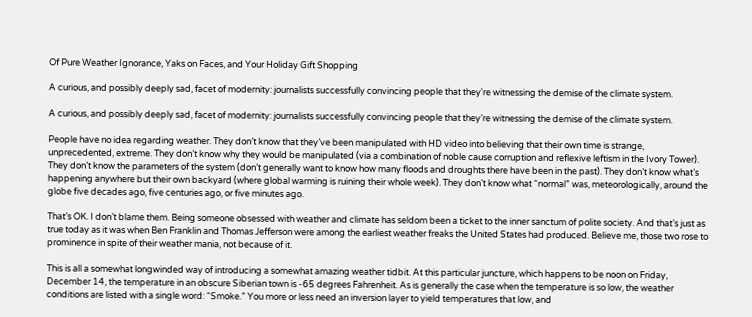Of Pure Weather Ignorance, Yaks on Faces, and Your Holiday Gift Shopping

A curious, and possibly deeply sad, facet of modernity: journalists successfully convincing people that they're witnessing the demise of the climate system.

A curious, and possibly deeply sad, facet of modernity: journalists successfully convincing people that they’re witnessing the demise of the climate system.

People have no idea regarding weather. They don’t know that they’ve been manipulated with HD video into believing that their own time is strange, unprecedented, extreme. They don’t know why they would be manipulated (via a combination of noble cause corruption and reflexive leftism in the Ivory Tower). They don’t know the parameters of the system (don’t generally want to know how many floods and droughts there have been in the past). They don’t know what’s happening anywhere but their own backyard (where global warming is ruining their whole week). They don’t know what “normal” was, meteorologically, around the globe five decades ago, five centuries ago, or five minutes ago.

That’s OK. I don’t blame them. Being someone obsessed with weather and climate has seldom been a ticket to the inner sanctum of polite society. And that’s just as true today as it was when Ben Franklin and Thomas Jefferson were among the earliest weather freaks the United States had produced. Believe me, those two rose to prominence in spite of their weather mania, not because of it.

This is all a somewhat longwinded way of introducing a somewhat amazing weather tidbit. At this particular juncture, which happens to be noon on Friday, December 14, the temperature in an obscure Siberian town is -65 degrees Fahrenheit. As is generally the case when the temperature is so low, the weather conditions are listed with a single word: “Smoke.” You more or less need an inversion layer to yield temperatures that low, and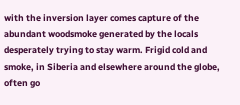with the inversion layer comes capture of the abundant woodsmoke generated by the locals desperately trying to stay warm. Frigid cold and smoke, in Siberia and elsewhere around the globe, often go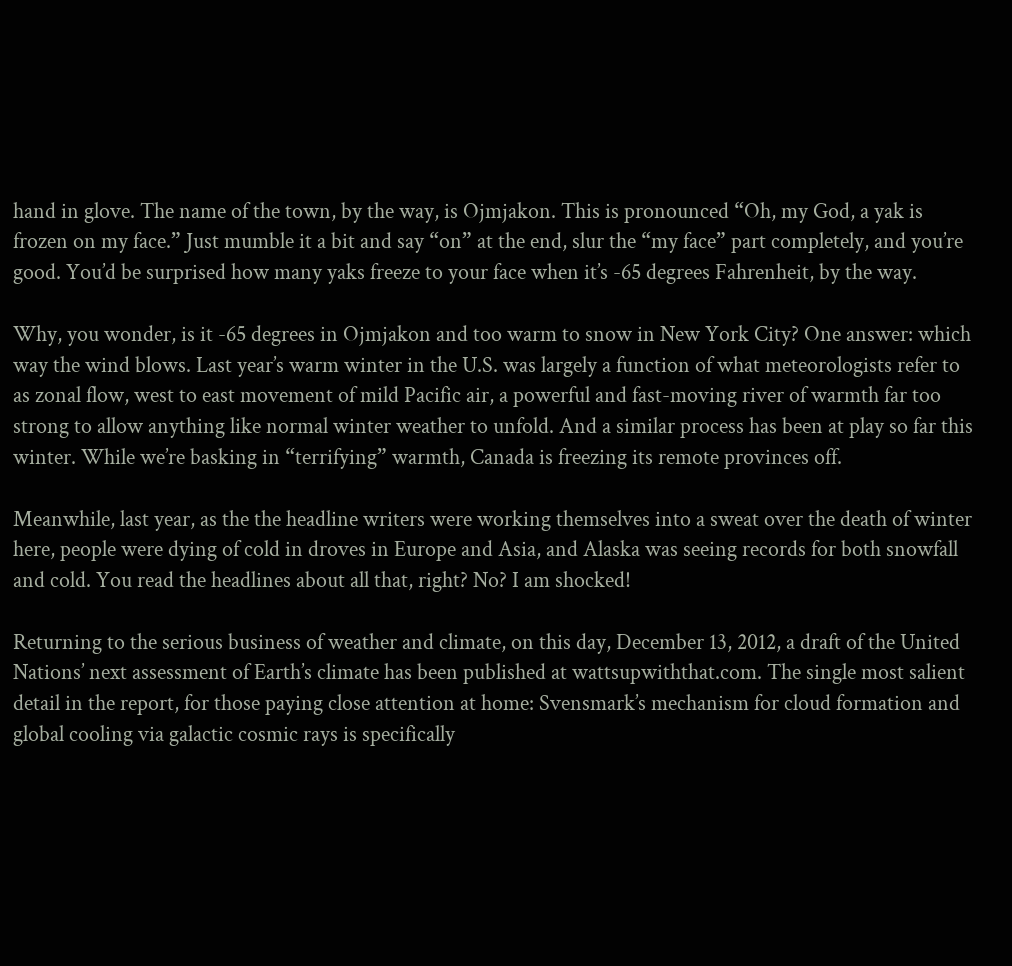hand in glove. The name of the town, by the way, is Ojmjakon. This is pronounced “Oh, my God, a yak is frozen on my face.” Just mumble it a bit and say “on” at the end, slur the “my face” part completely, and you’re good. You’d be surprised how many yaks freeze to your face when it’s -65 degrees Fahrenheit, by the way.

Why, you wonder, is it -65 degrees in Ojmjakon and too warm to snow in New York City? One answer: which way the wind blows. Last year’s warm winter in the U.S. was largely a function of what meteorologists refer to as zonal flow, west to east movement of mild Pacific air, a powerful and fast-moving river of warmth far too strong to allow anything like normal winter weather to unfold. And a similar process has been at play so far this winter. While we’re basking in “terrifying” warmth, Canada is freezing its remote provinces off.

Meanwhile, last year, as the the headline writers were working themselves into a sweat over the death of winter here, people were dying of cold in droves in Europe and Asia, and Alaska was seeing records for both snowfall and cold. You read the headlines about all that, right? No? I am shocked!

Returning to the serious business of weather and climate, on this day, December 13, 2012, a draft of the United Nations’ next assessment of Earth’s climate has been published at wattsupwiththat.com. The single most salient detail in the report, for those paying close attention at home: Svensmark’s mechanism for cloud formation and global cooling via galactic cosmic rays is specifically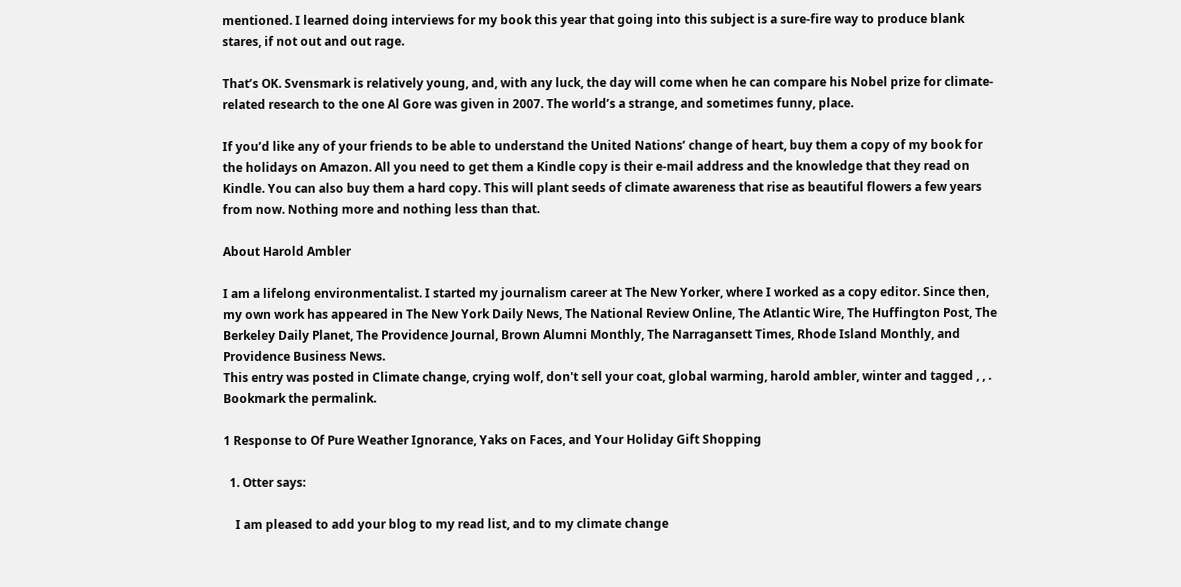mentioned. I learned doing interviews for my book this year that going into this subject is a sure-fire way to produce blank stares, if not out and out rage.

That’s OK. Svensmark is relatively young, and, with any luck, the day will come when he can compare his Nobel prize for climate-related research to the one Al Gore was given in 2007. The world’s a strange, and sometimes funny, place.

If you’d like any of your friends to be able to understand the United Nations’ change of heart, buy them a copy of my book for the holidays on Amazon. All you need to get them a Kindle copy is their e-mail address and the knowledge that they read on Kindle. You can also buy them a hard copy. This will plant seeds of climate awareness that rise as beautiful flowers a few years from now. Nothing more and nothing less than that.

About Harold Ambler

I am a lifelong environmentalist. I started my journalism career at The New Yorker, where I worked as a copy editor. Since then, my own work has appeared in The New York Daily News, The National Review Online, The Atlantic Wire, The Huffington Post, The Berkeley Daily Planet, The Providence Journal, Brown Alumni Monthly, The Narragansett Times, Rhode Island Monthly, and Providence Business News.
This entry was posted in Climate change, crying wolf, don't sell your coat, global warming, harold ambler, winter and tagged , , . Bookmark the permalink.

1 Response to Of Pure Weather Ignorance, Yaks on Faces, and Your Holiday Gift Shopping

  1. Otter says:

    I am pleased to add your blog to my read list, and to my climate change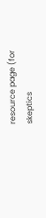resource page (for skeptics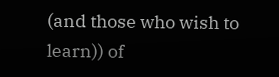(and those who wish to learn)) of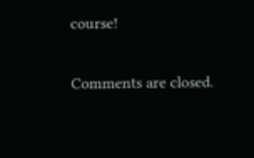course!

Comments are closed.